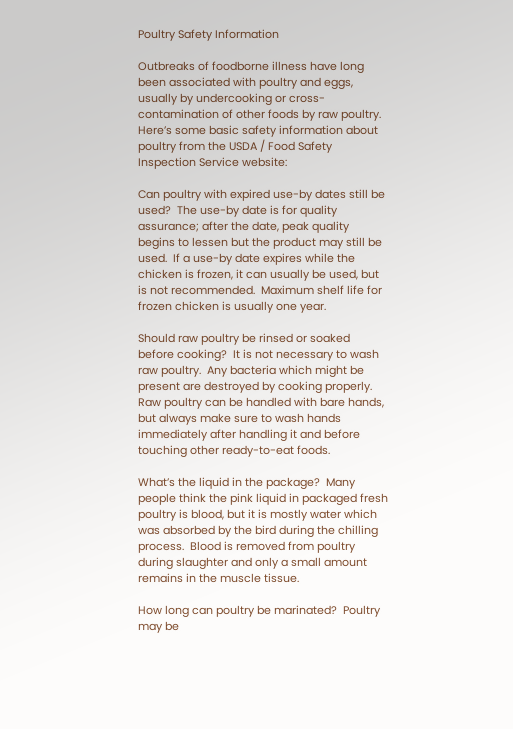Poultry Safety Information

Outbreaks of foodborne illness have long been associated with poultry and eggs, usually by undercooking or cross-contamination of other foods by raw poultry.  Here’s some basic safety information about poultry from the USDA / Food Safety Inspection Service website:

Can poultry with expired use-by dates still be used?  The use-by date is for quality assurance; after the date, peak quality begins to lessen but the product may still be used.  If a use-by date expires while the chicken is frozen, it can usually be used, but is not recommended.  Maximum shelf life for frozen chicken is usually one year.

Should raw poultry be rinsed or soaked before cooking?  It is not necessary to wash raw poultry.  Any bacteria which might be present are destroyed by cooking properly.  Raw poultry can be handled with bare hands, but always make sure to wash hands immediately after handling it and before touching other ready-to-eat foods.

What’s the liquid in the package?  Many people think the pink liquid in packaged fresh poultry is blood, but it is mostly water which was absorbed by the bird during the chilling process.  Blood is removed from poultry during slaughter and only a small amount remains in the muscle tissue.

How long can poultry be marinated?  Poultry may be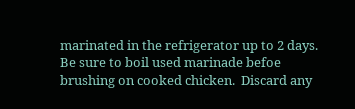marinated in the refrigerator up to 2 days.  Be sure to boil used marinade befoe brushing on cooked chicken.  Discard any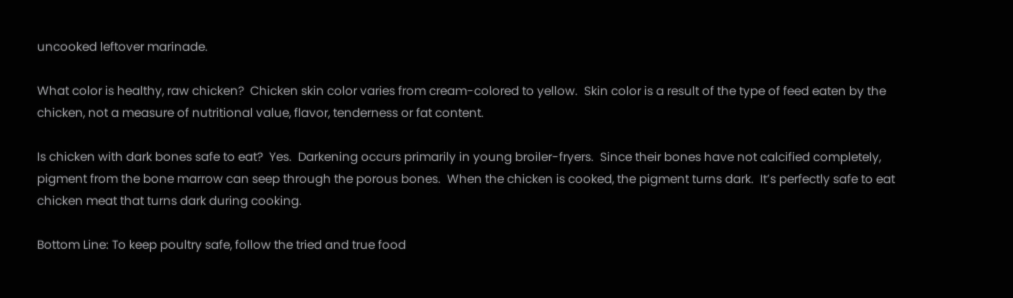uncooked leftover marinade.

What color is healthy, raw chicken?  Chicken skin color varies from cream-colored to yellow.  Skin color is a result of the type of feed eaten by the chicken, not a measure of nutritional value, flavor, tenderness or fat content.

Is chicken with dark bones safe to eat?  Yes.  Darkening occurs primarily in young broiler-fryers.  Since their bones have not calcified completely, pigment from the bone marrow can seep through the porous bones.  When the chicken is cooked, the pigment turns dark.  It’s perfectly safe to eat chicken meat that turns dark during cooking.

Bottom Line: To keep poultry safe, follow the tried and true food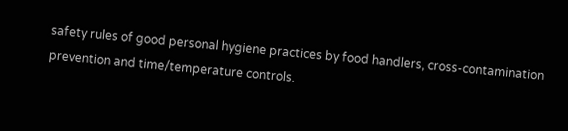safety rules of good personal hygiene practices by food handlers, cross-contamination prevention and time/temperature controls.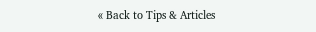« Back to Tips & Articles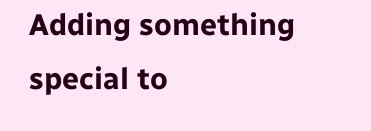Adding something special to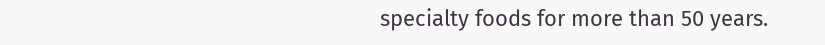specialty foods for more than 50 years.